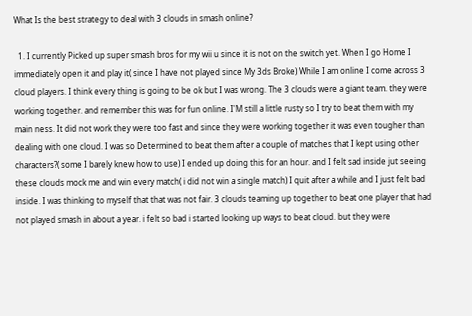What Is the best strategy to deal with 3 clouds in smash online?

  1. I currently Picked up super smash bros for my wii u since it is not on the switch yet. When I go Home I immediately open it and play it( since I have not played since My 3ds Broke) While I am online I come across 3 cloud players. I think every thing is going to be ok but I was wrong. The 3 clouds were a giant team. they were working together. and remember this was for fun online. I'M still a little rusty so I try to beat them with my main ness. It did not work they were too fast and since they were working together it was even tougher than dealing with one cloud. I was so Determined to beat them after a couple of matches that I kept using other characters?( some I barely knew how to use) I ended up doing this for an hour. and I felt sad inside jut seeing these clouds mock me and win every match( i did not win a single match) I quit after a while and I just felt bad inside. I was thinking to myself that that was not fair. 3 clouds teaming up together to beat one player that had not played smash in about a year. i felt so bad i started looking up ways to beat cloud. but they were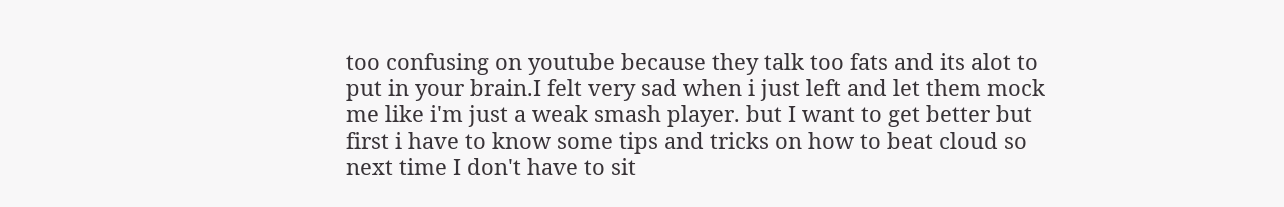too confusing on youtube because they talk too fats and its alot to put in your brain.I felt very sad when i just left and let them mock me like i'm just a weak smash player. but I want to get better but first i have to know some tips and tricks on how to beat cloud so next time I don't have to sit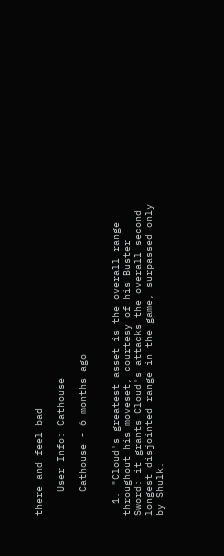there and feel bad

    User Info: Cathouse

    Cathouse - 6 months ago


  1. "Cloud's greatest asset is the overall range throughout his moveset, courtesy of his Buster Sword: it grants Cloud's attacks the overall second longest disjointed range in the game, surpassed only by Shulk.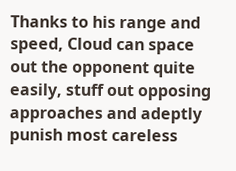Thanks to his range and speed, Cloud can space out the opponent quite easily, stuff out opposing approaches and adeptly punish most careless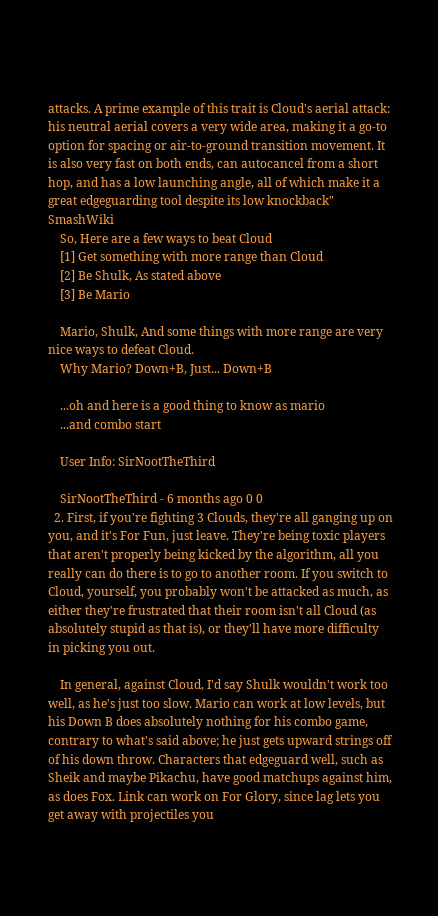attacks. A prime example of this trait is Cloud's aerial attack: his neutral aerial covers a very wide area, making it a go-to option for spacing or air-to-ground transition movement. It is also very fast on both ends, can autocancel from a short hop, and has a low launching angle, all of which make it a great edgeguarding tool despite its low knockback" SmashWiki
    So, Here are a few ways to beat Cloud
    [1] Get something with more range than Cloud
    [2] Be Shulk, As stated above
    [3] Be Mario

    Mario, Shulk, And some things with more range are very nice ways to defeat Cloud.
    Why Mario? Down+B, Just... Down+B

    ...oh and here is a good thing to know as mario
    ...and combo start

    User Info: SirNootTheThird

    SirNootTheThird - 6 months ago 0 0
  2. First, if you're fighting 3 Clouds, they're all ganging up on you, and it's For Fun, just leave. They're being toxic players that aren't properly being kicked by the algorithm, all you really can do there is to go to another room. If you switch to Cloud, yourself, you probably won't be attacked as much, as either they're frustrated that their room isn't all Cloud (as absolutely stupid as that is), or they'll have more difficulty in picking you out.

    In general, against Cloud, I'd say Shulk wouldn't work too well, as he's just too slow. Mario can work at low levels, but his Down B does absolutely nothing for his combo game, contrary to what's said above; he just gets upward strings off of his down throw. Characters that edgeguard well, such as Sheik and maybe Pikachu, have good matchups against him, as does Fox. Link can work on For Glory, since lag lets you get away with projectiles you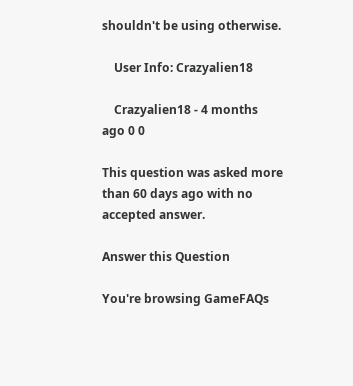shouldn't be using otherwise.

    User Info: Crazyalien18

    Crazyalien18 - 4 months ago 0 0

This question was asked more than 60 days ago with no accepted answer.

Answer this Question

You're browsing GameFAQs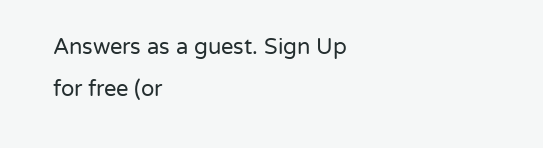Answers as a guest. Sign Up for free (or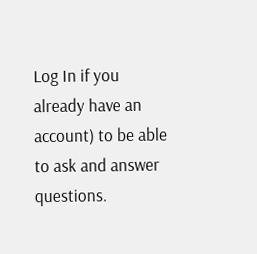Log In if you already have an account) to be able to ask and answer questions.